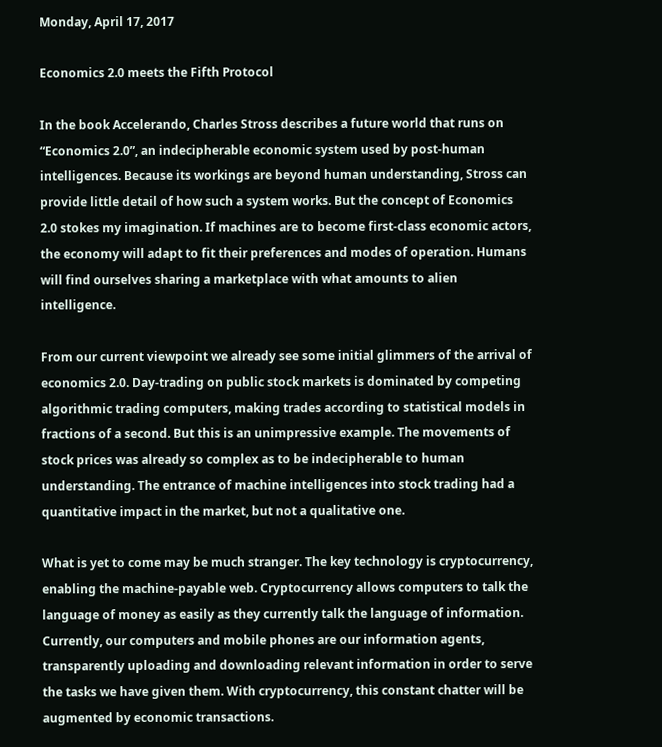Monday, April 17, 2017

Economics 2.0 meets the Fifth Protocol

In the book Accelerando, Charles Stross describes a future world that runs on “Economics 2.0”, an indecipherable economic system used by post-human intelligences. Because its workings are beyond human understanding, Stross can provide little detail of how such a system works. But the concept of Economics 2.0 stokes my imagination. If machines are to become first-class economic actors, the economy will adapt to fit their preferences and modes of operation. Humans will find ourselves sharing a marketplace with what amounts to alien intelligence.

From our current viewpoint we already see some initial glimmers of the arrival of economics 2.0. Day-trading on public stock markets is dominated by competing algorithmic trading computers, making trades according to statistical models in fractions of a second. But this is an unimpressive example. The movements of stock prices was already so complex as to be indecipherable to human understanding. The entrance of machine intelligences into stock trading had a quantitative impact in the market, but not a qualitative one.

What is yet to come may be much stranger. The key technology is cryptocurrency, enabling the machine-payable web. Cryptocurrency allows computers to talk the language of money as easily as they currently talk the language of information. Currently, our computers and mobile phones are our information agents, transparently uploading and downloading relevant information in order to serve the tasks we have given them. With cryptocurrency, this constant chatter will be augmented by economic transactions.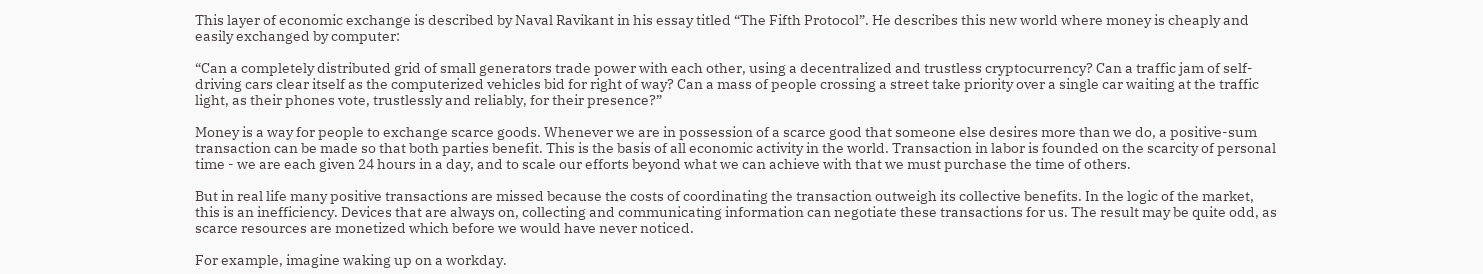This layer of economic exchange is described by Naval Ravikant in his essay titled “The Fifth Protocol”. He describes this new world where money is cheaply and easily exchanged by computer:

“Can a completely distributed grid of small generators trade power with each other, using a decentralized and trustless cryptocurrency? Can a traffic jam of self-driving cars clear itself as the computerized vehicles bid for right of way? Can a mass of people crossing a street take priority over a single car waiting at the traffic light, as their phones vote, trustlessly and reliably, for their presence?”

Money is a way for people to exchange scarce goods. Whenever we are in possession of a scarce good that someone else desires more than we do, a positive-sum transaction can be made so that both parties benefit. This is the basis of all economic activity in the world. Transaction in labor is founded on the scarcity of personal time - we are each given 24 hours in a day, and to scale our efforts beyond what we can achieve with that we must purchase the time of others.

But in real life many positive transactions are missed because the costs of coordinating the transaction outweigh its collective benefits. In the logic of the market, this is an inefficiency. Devices that are always on, collecting and communicating information can negotiate these transactions for us. The result may be quite odd, as scarce resources are monetized which before we would have never noticed.

For example, imagine waking up on a workday.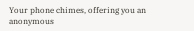Your phone chimes, offering you an anonymous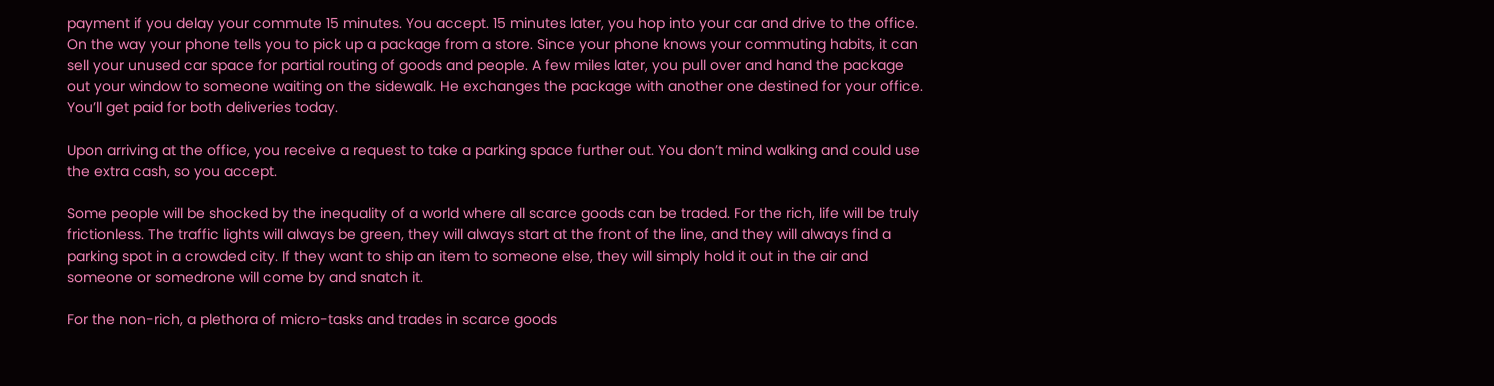payment if you delay your commute 15 minutes. You accept. 15 minutes later, you hop into your car and drive to the office. On the way your phone tells you to pick up a package from a store. Since your phone knows your commuting habits, it can sell your unused car space for partial routing of goods and people. A few miles later, you pull over and hand the package out your window to someone waiting on the sidewalk. He exchanges the package with another one destined for your office. You’ll get paid for both deliveries today.

Upon arriving at the office, you receive a request to take a parking space further out. You don’t mind walking and could use the extra cash, so you accept.

Some people will be shocked by the inequality of a world where all scarce goods can be traded. For the rich, life will be truly frictionless. The traffic lights will always be green, they will always start at the front of the line, and they will always find a parking spot in a crowded city. If they want to ship an item to someone else, they will simply hold it out in the air and someone or somedrone will come by and snatch it.

For the non-rich, a plethora of micro-tasks and trades in scarce goods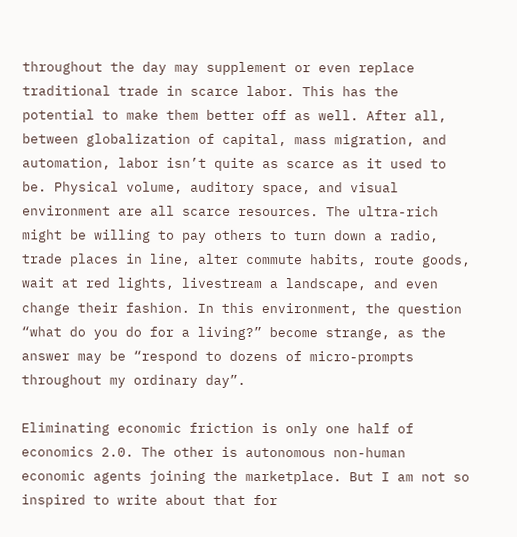throughout the day may supplement or even replace traditional trade in scarce labor. This has the potential to make them better off as well. After all, between globalization of capital, mass migration, and automation, labor isn’t quite as scarce as it used to be. Physical volume, auditory space, and visual environment are all scarce resources. The ultra-rich might be willing to pay others to turn down a radio, trade places in line, alter commute habits, route goods, wait at red lights, livestream a landscape, and even change their fashion. In this environment, the question “what do you do for a living?” become strange, as the answer may be “respond to dozens of micro-prompts throughout my ordinary day”.

Eliminating economic friction is only one half of economics 2.0. The other is autonomous non-human economic agents joining the marketplace. But I am not so inspired to write about that for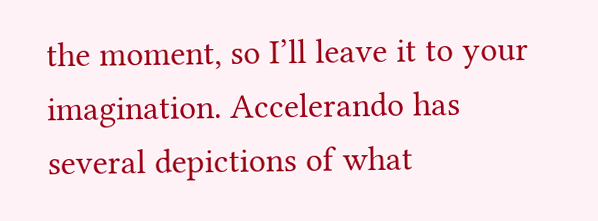the moment, so I’ll leave it to your imagination. Accelerando has several depictions of what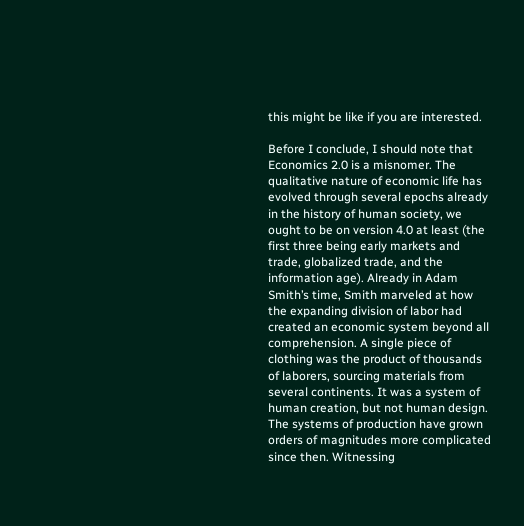this might be like if you are interested.

Before I conclude, I should note that Economics 2.0 is a misnomer. The qualitative nature of economic life has evolved through several epochs already in the history of human society, we ought to be on version 4.0 at least (the first three being early markets and trade, globalized trade, and the information age). Already in Adam Smith’s time, Smith marveled at how the expanding division of labor had created an economic system beyond all comprehension. A single piece of clothing was the product of thousands of laborers, sourcing materials from several continents. It was a system of human creation, but not human design. The systems of production have grown orders of magnitudes more complicated since then. Witnessing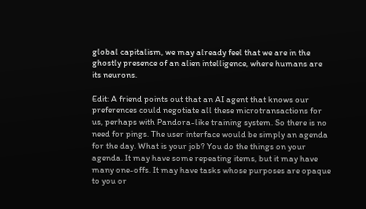global capitalism, we may already feel that we are in the ghostly presence of an alien intelligence, where humans are its neurons.

Edit: A friend points out that an AI agent that knows our preferences could negotiate all these microtransactions for us, perhaps with Pandora-like training system. So there is no need for pings. The user interface would be simply an agenda for the day. What is your job? You do the things on your agenda. It may have some repeating items, but it may have many one-offs. It may have tasks whose purposes are opaque to you or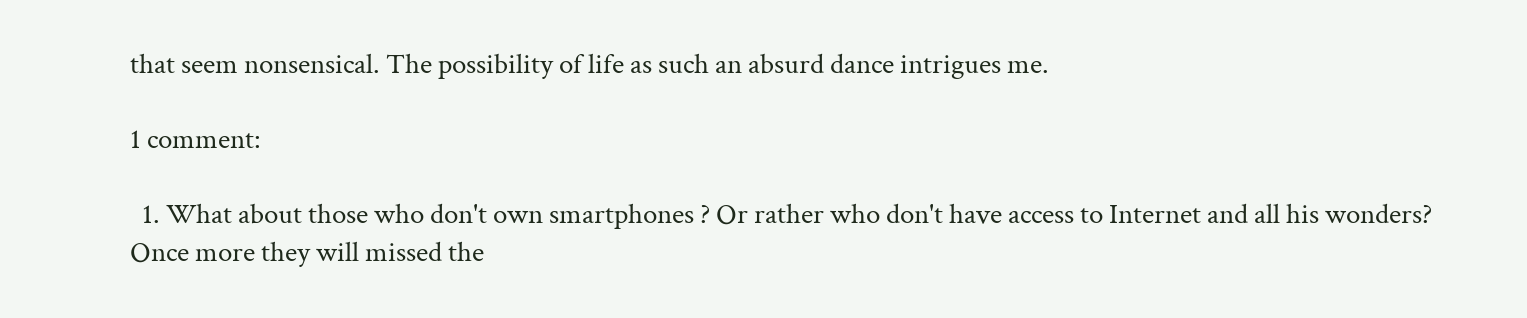that seem nonsensical. The possibility of life as such an absurd dance intrigues me.

1 comment:

  1. What about those who don't own smartphones ? Or rather who don't have access to Internet and all his wonders? Once more they will missed the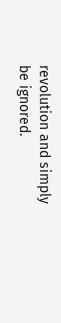revolution and simply be ignored.